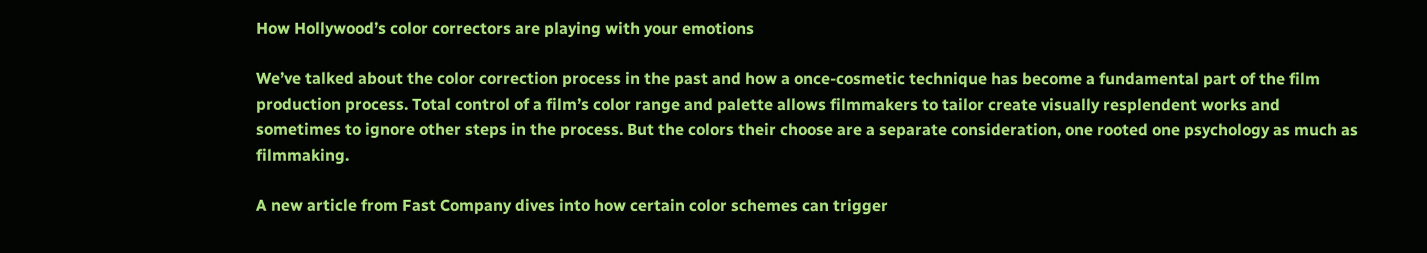How Hollywood’s color correctors are playing with your emotions

We’ve talked about the color correction process in the past and how a once-cosmetic technique has become a fundamental part of the film production process. Total control of a film’s color range and palette allows filmmakers to tailor create visually resplendent works and sometimes to ignore other steps in the process. But the colors their choose are a separate consideration, one rooted one psychology as much as filmmaking.

A new article from Fast Company dives into how certain color schemes can trigger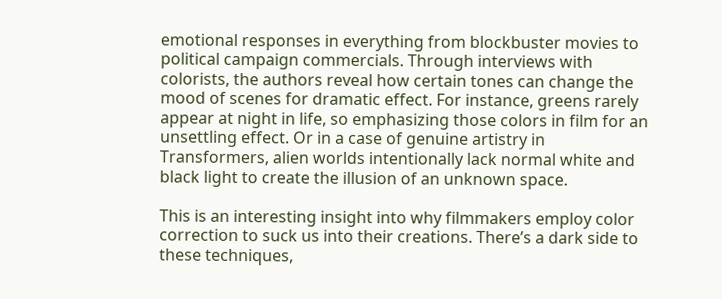emotional responses in everything from blockbuster movies to political campaign commercials. Through interviews with colorists, the authors reveal how certain tones can change the mood of scenes for dramatic effect. For instance, greens rarely appear at night in life, so emphasizing those colors in film for an unsettling effect. Or in a case of genuine artistry in Transformers, alien worlds intentionally lack normal white and black light to create the illusion of an unknown space.

This is an interesting insight into why filmmakers employ color correction to suck us into their creations. There’s a dark side to these techniques,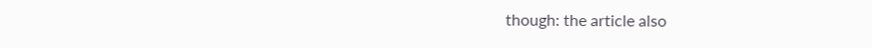though: the article also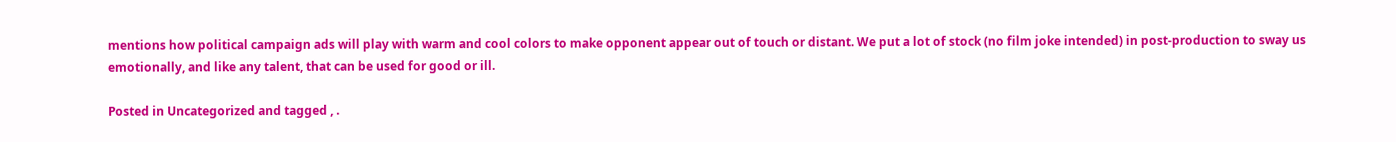mentions how political campaign ads will play with warm and cool colors to make opponent appear out of touch or distant. We put a lot of stock (no film joke intended) in post-production to sway us emotionally, and like any talent, that can be used for good or ill.

Posted in Uncategorized and tagged , .